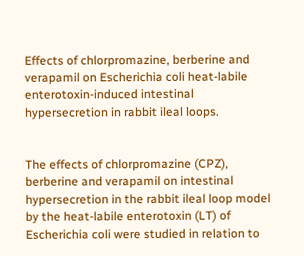Effects of chlorpromazine, berberine and verapamil on Escherichia coli heat-labile enterotoxin-induced intestinal hypersecretion in rabbit ileal loops.


The effects of chlorpromazine (CPZ), berberine and verapamil on intestinal hypersecretion in the rabbit ileal loop model by the heat-labile enterotoxin (LT) of Escherichia coli were studied in relation to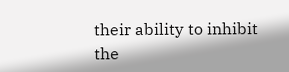their ability to inhibit the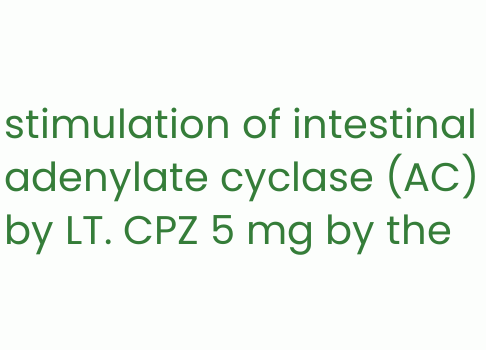stimulation of intestinal adenylate cyclase (AC) by LT. CPZ 5 mg by the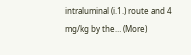intraluminal (i.1.) route and 4 mg/kg by the… (More)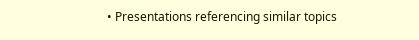• Presentations referencing similar topics